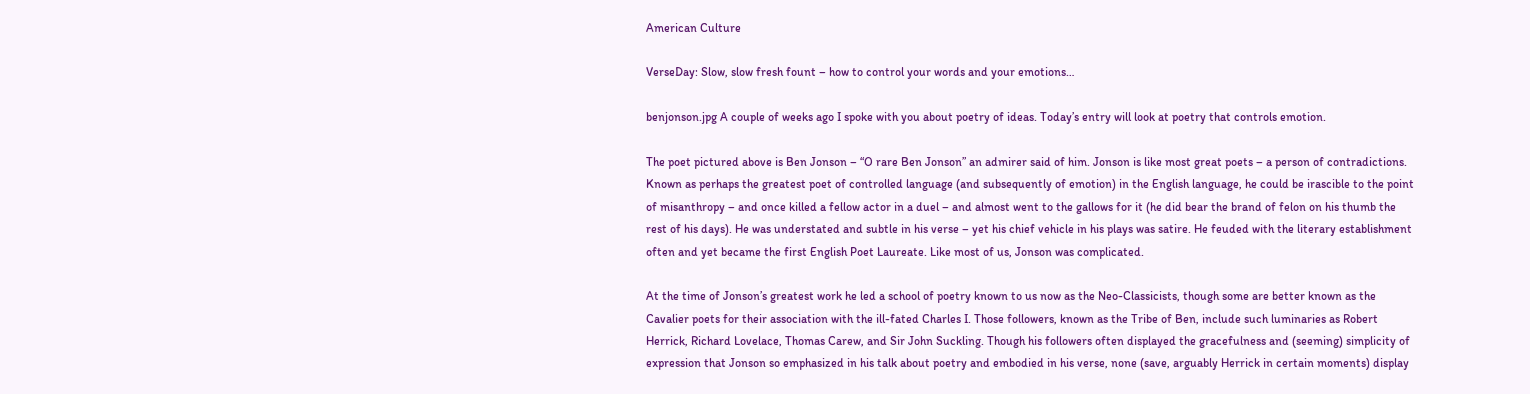American Culture

VerseDay: Slow, slow fresh fount – how to control your words and your emotions…

benjonson.jpg A couple of weeks ago I spoke with you about poetry of ideas. Today’s entry will look at poetry that controls emotion.

The poet pictured above is Ben Jonson – “O rare Ben Jonson” an admirer said of him. Jonson is like most great poets – a person of contradictions. Known as perhaps the greatest poet of controlled language (and subsequently of emotion) in the English language, he could be irascible to the point of misanthropy – and once killed a fellow actor in a duel – and almost went to the gallows for it (he did bear the brand of felon on his thumb the rest of his days). He was understated and subtle in his verse – yet his chief vehicle in his plays was satire. He feuded with the literary establishment often and yet became the first English Poet Laureate. Like most of us, Jonson was complicated.

At the time of Jonson’s greatest work he led a school of poetry known to us now as the Neo-Classicists, though some are better known as the Cavalier poets for their association with the ill-fated Charles I. Those followers, known as the Tribe of Ben, include such luminaries as Robert Herrick, Richard Lovelace, Thomas Carew, and Sir John Suckling. Though his followers often displayed the gracefulness and (seeming) simplicity of expression that Jonson so emphasized in his talk about poetry and embodied in his verse, none (save, arguably Herrick in certain moments) display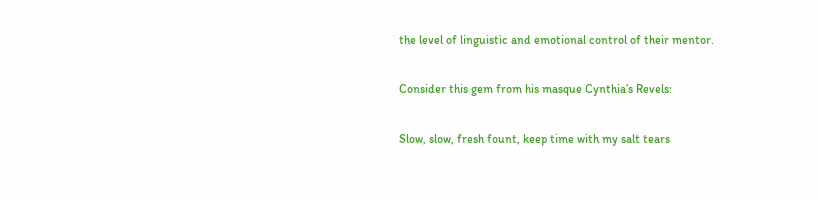the level of linguistic and emotional control of their mentor.

Consider this gem from his masque Cynthia’s Revels:

Slow, slow, fresh fount, keep time with my salt tears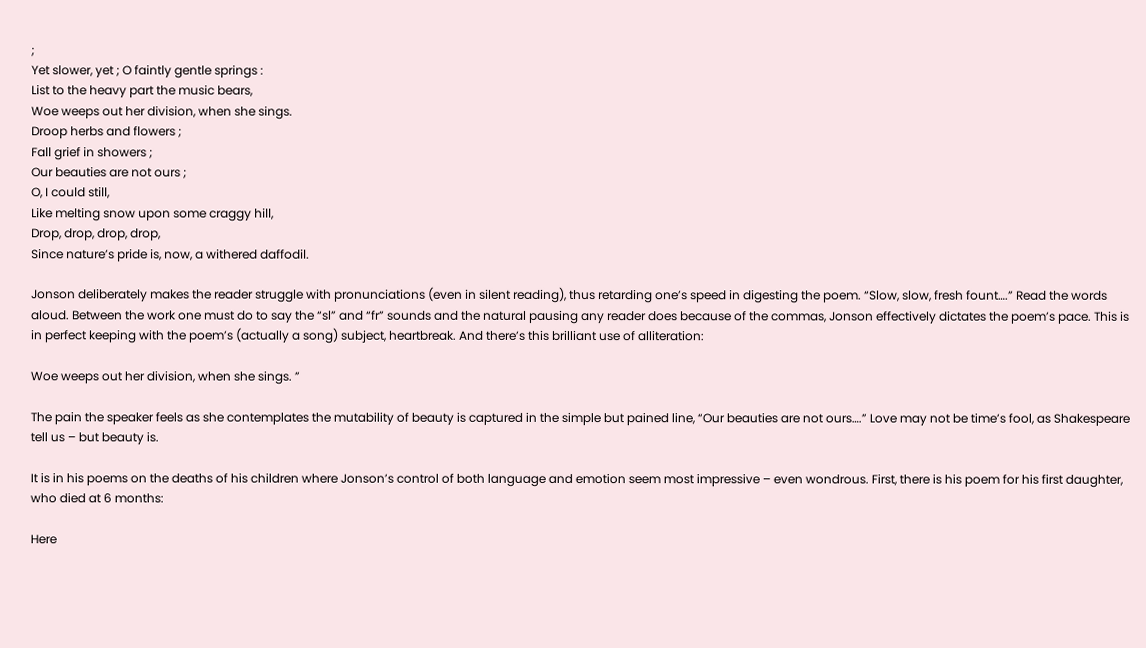;
Yet slower, yet ; O faintly gentle springs :
List to the heavy part the music bears,
Woe weeps out her division, when she sings.
Droop herbs and flowers ;
Fall grief in showers ;
Our beauties are not ours ;
O, I could still,
Like melting snow upon some craggy hill,
Drop, drop, drop, drop,
Since nature’s pride is, now, a withered daffodil.

Jonson deliberately makes the reader struggle with pronunciations (even in silent reading), thus retarding one’s speed in digesting the poem. “Slow, slow, fresh fount….” Read the words aloud. Between the work one must do to say the “sl” and “fr” sounds and the natural pausing any reader does because of the commas, Jonson effectively dictates the poem’s pace. This is in perfect keeping with the poem’s (actually a song) subject, heartbreak. And there’s this brilliant use of alliteration:

Woe weeps out her division, when she sings. ”

The pain the speaker feels as she contemplates the mutability of beauty is captured in the simple but pained line, “Our beauties are not ours….” Love may not be time’s fool, as Shakespeare tell us – but beauty is.

It is in his poems on the deaths of his children where Jonson’s control of both language and emotion seem most impressive – even wondrous. First, there is his poem for his first daughter, who died at 6 months:

Here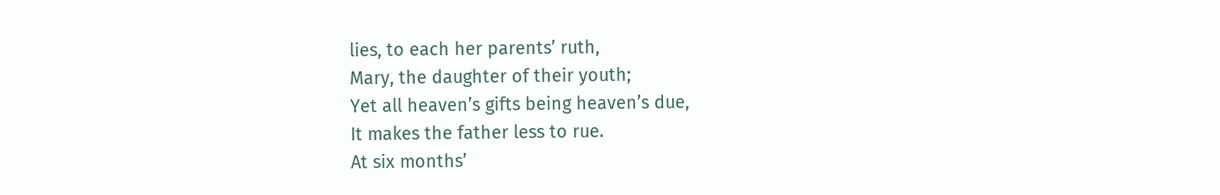lies, to each her parents’ ruth,
Mary, the daughter of their youth;
Yet all heaven’s gifts being heaven’s due,
It makes the father less to rue.
At six months’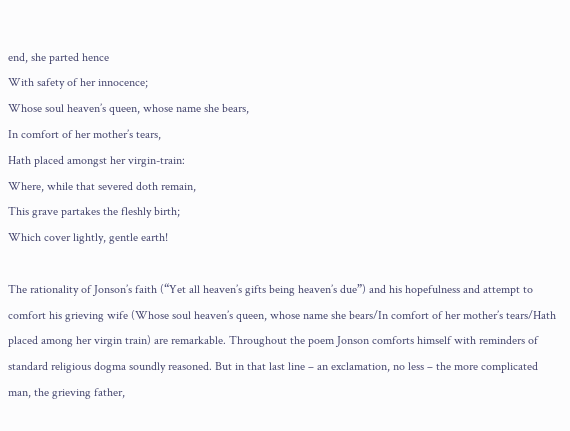end, she parted hence
With safety of her innocence;
Whose soul heaven’s queen, whose name she bears,
In comfort of her mother’s tears,
Hath placed amongst her virgin-train:
Where, while that severed doth remain,
This grave partakes the fleshly birth;
Which cover lightly, gentle earth!

The rationality of Jonson’s faith (“Yet all heaven’s gifts being heaven’s due”) and his hopefulness and attempt to comfort his grieving wife (Whose soul heaven’s queen, whose name she bears/In comfort of her mother’s tears/Hath placed among her virgin train) are remarkable. Throughout the poem Jonson comforts himself with reminders of standard religious dogma soundly reasoned. But in that last line – an exclamation, no less – the more complicated man, the grieving father,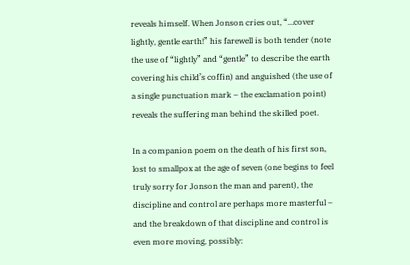reveals himself. When Jonson cries out, “…cover lightly, gentle earth!” his farewell is both tender (note the use of “lightly” and “gentle” to describe the earth covering his child’s coffin) and anguished (the use of a single punctuation mark – the exclamation point) reveals the suffering man behind the skilled poet.

In a companion poem on the death of his first son, lost to smallpox at the age of seven (one begins to feel truly sorry for Jonson the man and parent), the discipline and control are perhaps more masterful – and the breakdown of that discipline and control is even more moving, possibly: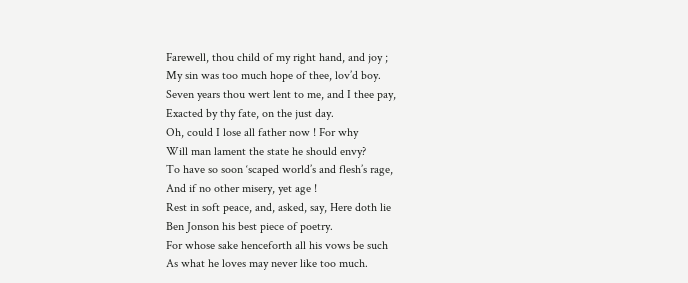Farewell, thou child of my right hand, and joy ;
My sin was too much hope of thee, lov’d boy.
Seven years thou wert lent to me, and I thee pay,
Exacted by thy fate, on the just day.
Oh, could I lose all father now ! For why
Will man lament the state he should envy?
To have so soon ‘scaped world’s and flesh’s rage,
And if no other misery, yet age !
Rest in soft peace, and, asked, say, Here doth lie
Ben Jonson his best piece of poetry.
For whose sake henceforth all his vows be such
As what he loves may never like too much.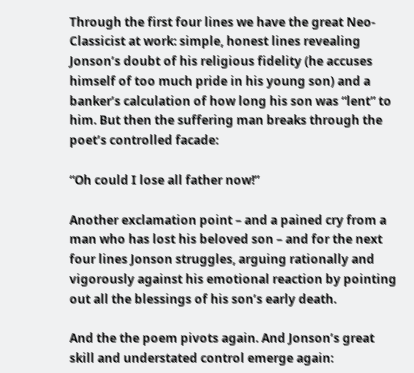Through the first four lines we have the great Neo-Classicist at work: simple, honest lines revealing Jonson’s doubt of his religious fidelity (he accuses himself of too much pride in his young son) and a banker’s calculation of how long his son was “lent” to him. But then the suffering man breaks through the poet’s controlled facade:

“Oh could I lose all father now!”

Another exclamation point – and a pained cry from a man who has lost his beloved son – and for the next four lines Jonson struggles, arguing rationally and vigorously against his emotional reaction by pointing out all the blessings of his son’s early death.

And the the poem pivots again. And Jonson’s great skill and understated control emerge again: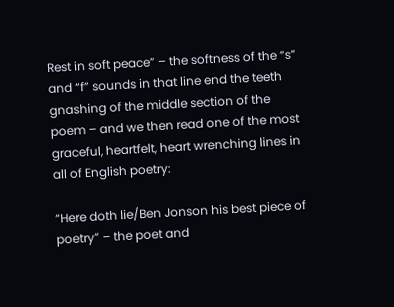Rest in soft peace” – the softness of the “s” and “f” sounds in that line end the teeth gnashing of the middle section of the poem – and we then read one of the most graceful, heartfelt, heart wrenching lines in all of English poetry:

“Here doth lie/Ben Jonson his best piece of poetry” – the poet and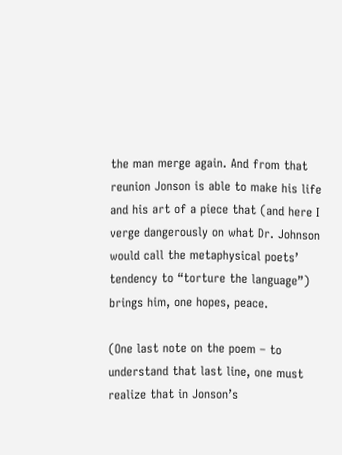the man merge again. And from that reunion Jonson is able to make his life and his art of a piece that (and here I verge dangerously on what Dr. Johnson would call the metaphysical poets’ tendency to “torture the language”) brings him, one hopes, peace.

(One last note on the poem – to understand that last line, one must realize that in Jonson’s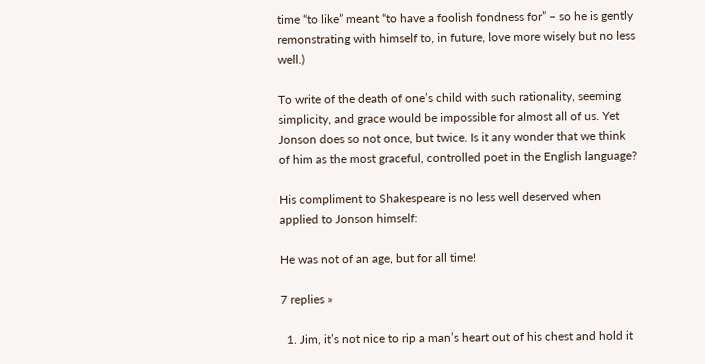time “to like” meant “to have a foolish fondness for” – so he is gently remonstrating with himself to, in future, love more wisely but no less well.)

To write of the death of one’s child with such rationality, seeming simplicity, and grace would be impossible for almost all of us. Yet Jonson does so not once, but twice. Is it any wonder that we think of him as the most graceful, controlled poet in the English language?

His compliment to Shakespeare is no less well deserved when applied to Jonson himself:

He was not of an age, but for all time!

7 replies »

  1. Jim, it’s not nice to rip a man’s heart out of his chest and hold it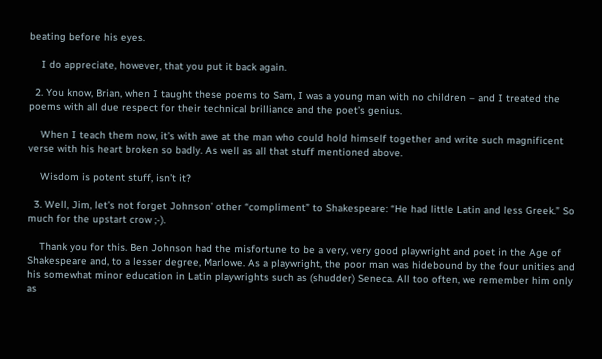beating before his eyes.

    I do appreciate, however, that you put it back again.

  2. You know, Brian, when I taught these poems to Sam, I was a young man with no children – and I treated the poems with all due respect for their technical brilliance and the poet’s genius.

    When I teach them now, it’s with awe at the man who could hold himself together and write such magnificent verse with his heart broken so badly. As well as all that stuff mentioned above.

    Wisdom is potent stuff, isn’t it?

  3. Well, Jim, let’s not forget Johnson’ other “compliment” to Shakespeare: “He had little Latin and less Greek.” So much for the upstart crow ;-).

    Thank you for this. Ben Johnson had the misfortune to be a very, very good playwright and poet in the Age of Shakespeare and, to a lesser degree, Marlowe. As a playwright, the poor man was hidebound by the four unities and his somewhat minor education in Latin playwrights such as (shudder) Seneca. All too often, we remember him only as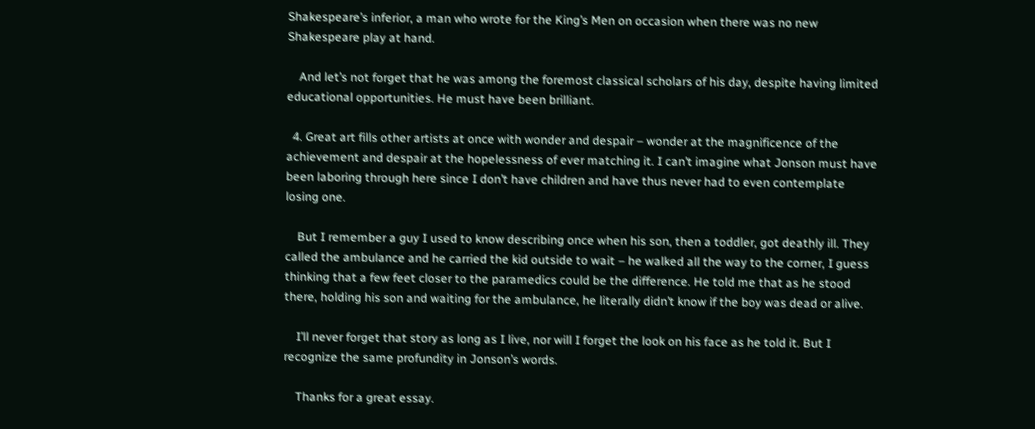Shakespeare’s inferior, a man who wrote for the King’s Men on occasion when there was no new Shakespeare play at hand.

    And let’s not forget that he was among the foremost classical scholars of his day, despite having limited educational opportunities. He must have been brilliant.

  4. Great art fills other artists at once with wonder and despair – wonder at the magnificence of the achievement and despair at the hopelessness of ever matching it. I can’t imagine what Jonson must have been laboring through here since I don’t have children and have thus never had to even contemplate losing one.

    But I remember a guy I used to know describing once when his son, then a toddler, got deathly ill. They called the ambulance and he carried the kid outside to wait – he walked all the way to the corner, I guess thinking that a few feet closer to the paramedics could be the difference. He told me that as he stood there, holding his son and waiting for the ambulance, he literally didn’t know if the boy was dead or alive.

    I’ll never forget that story as long as I live, nor will I forget the look on his face as he told it. But I recognize the same profundity in Jonson’s words.

    Thanks for a great essay.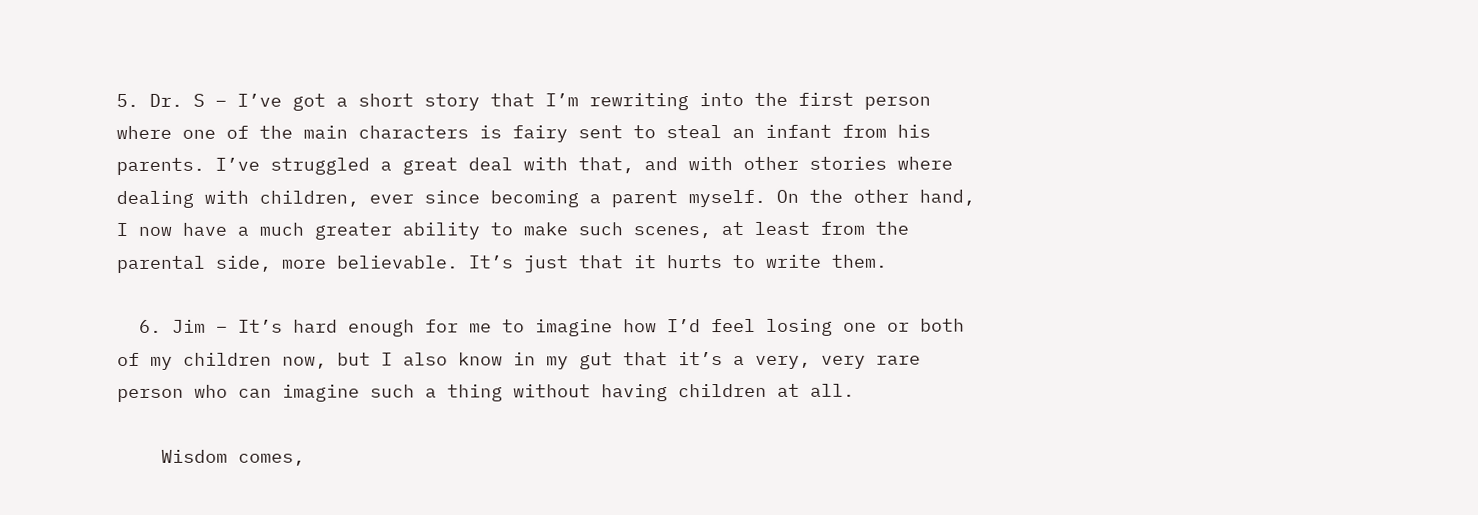5. Dr. S – I’ve got a short story that I’m rewriting into the first person where one of the main characters is fairy sent to steal an infant from his parents. I’ve struggled a great deal with that, and with other stories where dealing with children, ever since becoming a parent myself. On the other hand, I now have a much greater ability to make such scenes, at least from the parental side, more believable. It’s just that it hurts to write them.

  6. Jim – It’s hard enough for me to imagine how I’d feel losing one or both of my children now, but I also know in my gut that it’s a very, very rare person who can imagine such a thing without having children at all.

    Wisdom comes,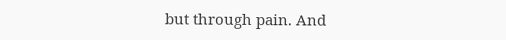but through pain. And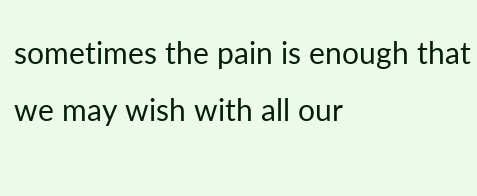sometimes the pain is enough that we may wish with all our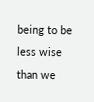being to be less wise than we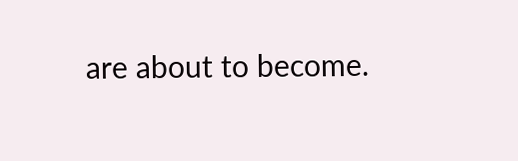are about to become.